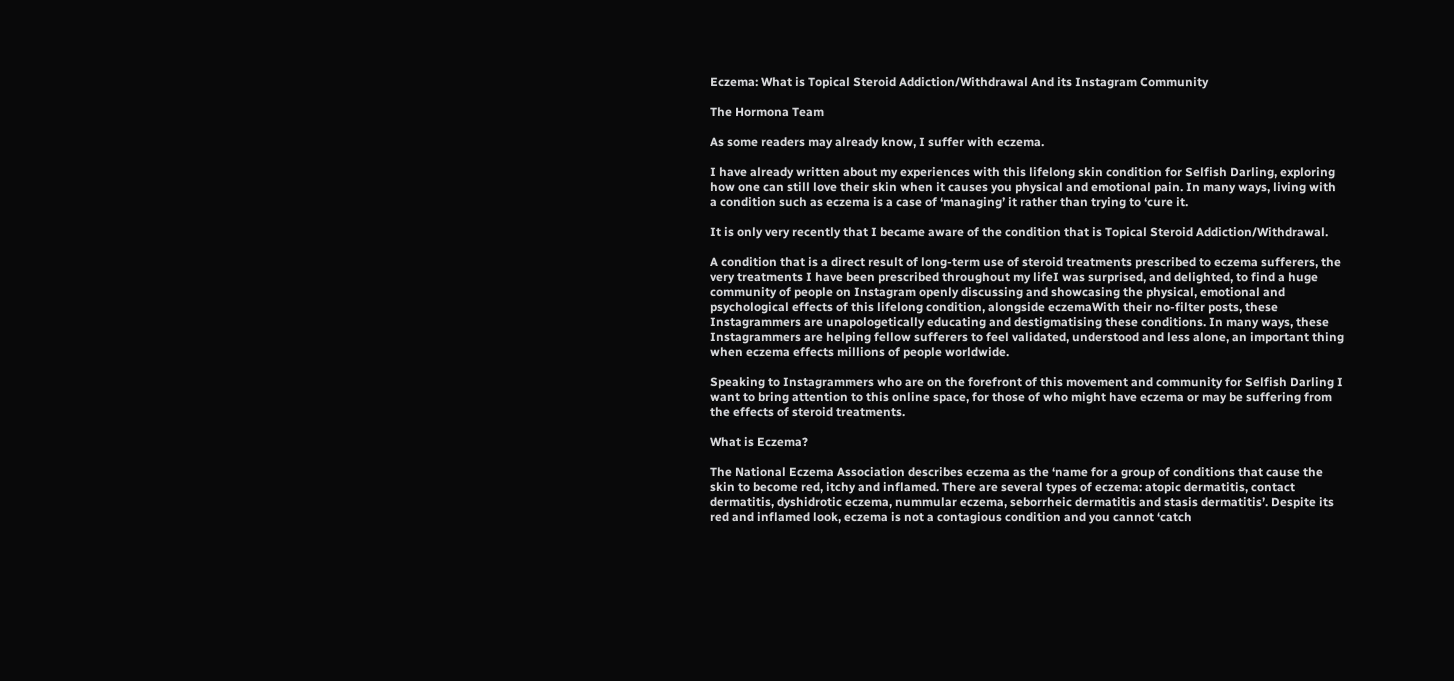Eczema: What is Topical Steroid Addiction/Withdrawal And its Instagram Community

The Hormona Team

As some readers may already know, I suffer with eczema.

I have already written about my experiences with this lifelong skin condition for Selfish Darling, exploring how one can still love their skin when it causes you physical and emotional pain. In many ways, living with a condition such as eczema is a case of ‘managing’ it rather than trying to ‘cure it.

It is only very recently that I became aware of the condition that is Topical Steroid Addiction/Withdrawal.

A condition that is a direct result of long-term use of steroid treatments prescribed to eczema sufferers, the very treatments I have been prescribed throughout my lifeI was surprised, and delighted, to find a huge community of people on Instagram openly discussing and showcasing the physical, emotional and psychological effects of this lifelong condition, alongside eczemaWith their no-filter posts, these Instagrammers are unapologetically educating and destigmatising these conditions. In many ways, these Instagrammers are helping fellow sufferers to feel validated, understood and less alone, an important thing when eczema effects millions of people worldwide.

Speaking to Instagrammers who are on the forefront of this movement and community for Selfish Darling I want to bring attention to this online space, for those of who might have eczema or may be suffering from the effects of steroid treatments.

What is Eczema?

The National Eczema Association describes eczema as the ‘name for a group of conditions that cause the skin to become red, itchy and inflamed. There are several types of eczema: atopic dermatitis, contact dermatitis, dyshidrotic eczema, nummular eczema, seborrheic dermatitis and stasis dermatitis’. Despite its red and inflamed look, eczema is not a contagious condition and you cannot ‘catch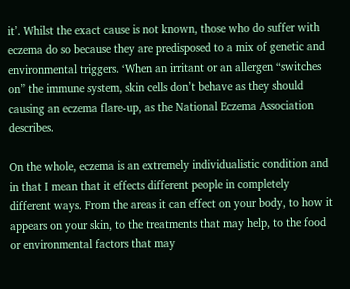it’. Whilst the exact cause is not known, those who do suffer with eczema do so because they are predisposed to a mix of genetic and environmental triggers. ‘When an irritant or an allergen “switches on” the immune system, skin cells don’t behave as they should causing an eczema flare-up, as the National Eczema Association describes.

On the whole, eczema is an extremely individualistic condition and in that I mean that it effects different people in completely different ways. From the areas it can effect on your body, to how it appears on your skin, to the treatments that may help, to the food or environmental factors that may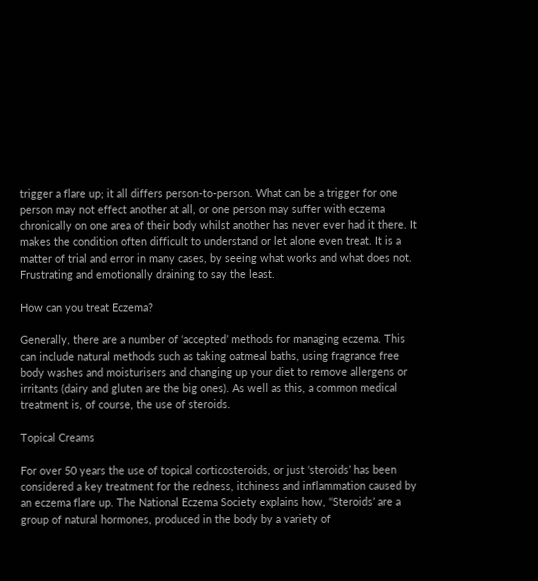trigger a flare up; it all differs person-to-person. What can be a trigger for one person may not effect another at all, or one person may suffer with eczema chronically on one area of their body whilst another has never ever had it there. It makes the condition often difficult to understand or let alone even treat. It is a matter of trial and error in many cases, by seeing what works and what does not. Frustrating and emotionally draining to say the least.

How can you treat Eczema?

Generally, there are a number of ‘accepted’ methods for managing eczema. This can include natural methods such as taking oatmeal baths, using fragrance free body washes and moisturisers and changing up your diet to remove allergens or irritants (dairy and gluten are the big ones). As well as this, a common medical treatment is, of course, the use of steroids.

Topical Creams

For over 50 years the use of topical corticosteroids, or just ‘steroids’ has been considered a key treatment for the redness, itchiness and inflammation caused by an eczema flare up. The National Eczema Society explains how, ‘‘Steroids’ are a group of natural hormones, produced in the body by a variety of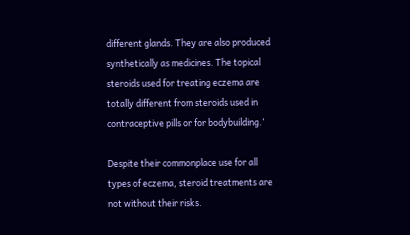different glands. They are also produced synthetically as medicines. The topical steroids used for treating eczema are totally different from steroids used in contraceptive pills or for bodybuilding.’

Despite their commonplace use for all types of eczema, steroid treatments are not without their risks.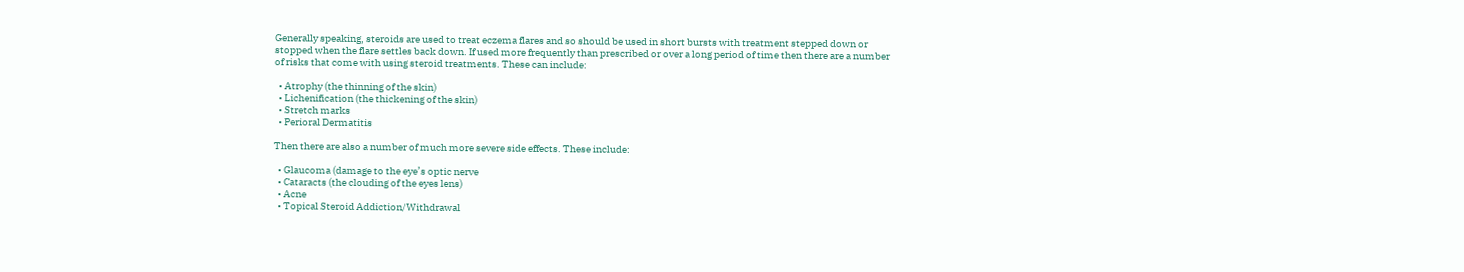Generally speaking, steroids are used to treat eczema flares and so should be used in short bursts with treatment stepped down or stopped when the flare settles back down. If used more frequently than prescribed or over a long period of time then there are a number of risks that come with using steroid treatments. These can include:

  • Atrophy (the thinning of the skin)
  • Lichenification (the thickening of the skin)
  • Stretch marks
  • Perioral Dermatitis

Then there are also a number of much more severe side effects. These include:

  • Glaucoma (damage to the eye’s optic nerve
  • Cataracts (the clouding of the eyes lens)
  • Acne
  • Topical Steroid Addiction/Withdrawal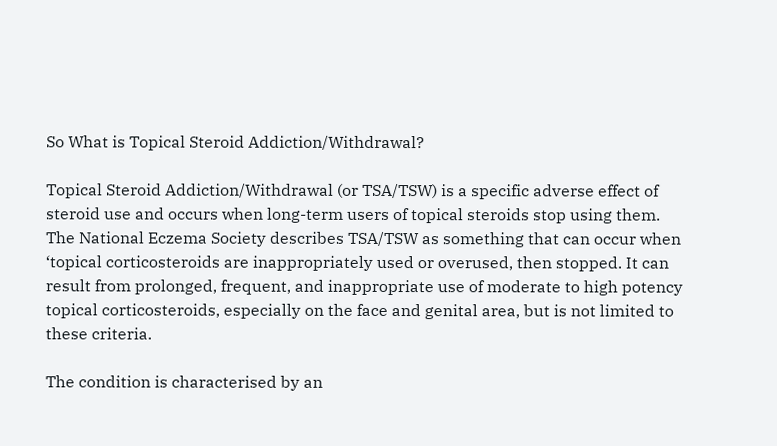So What is Topical Steroid Addiction/Withdrawal?

Topical Steroid Addiction/Withdrawal (or TSA/TSW) is a specific adverse effect of steroid use and occurs when long-term users of topical steroids stop using them. The National Eczema Society describes TSA/TSW as something that can occur when ‘topical corticosteroids are inappropriately used or overused, then stopped. It can result from prolonged, frequent, and inappropriate use of moderate to high potency topical corticosteroids, especially on the face and genital area, but is not limited to these criteria.

The condition is characterised by an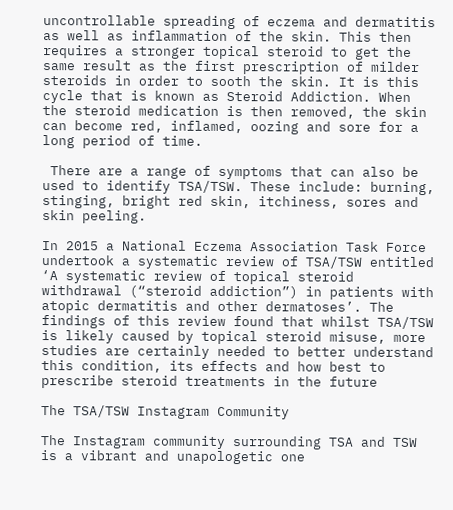uncontrollable spreading of eczema and dermatitis as well as inflammation of the skin. This then requires a stronger topical steroid to get the same result as the first prescription of milder steroids in order to sooth the skin. It is this cycle that is known as Steroid Addiction. When the steroid medication is then removed, the skin can become red, inflamed, oozing and sore for a long period of time.

 There are a range of symptoms that can also be used to identify TSA/TSW. These include: burning, stinging, bright red skin, itchiness, sores and skin peeling.

In 2015 a National Eczema Association Task Force undertook a systematic review of TSA/TSW entitled ‘A systematic review of topical steroid withdrawal (“steroid addiction”) in patients with atopic dermatitis and other dermatoses’. The findings of this review found that whilst TSA/TSW is likely caused by topical steroid misuse, more studies are certainly needed to better understand this condition, its effects and how best to prescribe steroid treatments in the future

The TSA/TSW Instagram Community

The Instagram community surrounding TSA and TSW is a vibrant and unapologetic one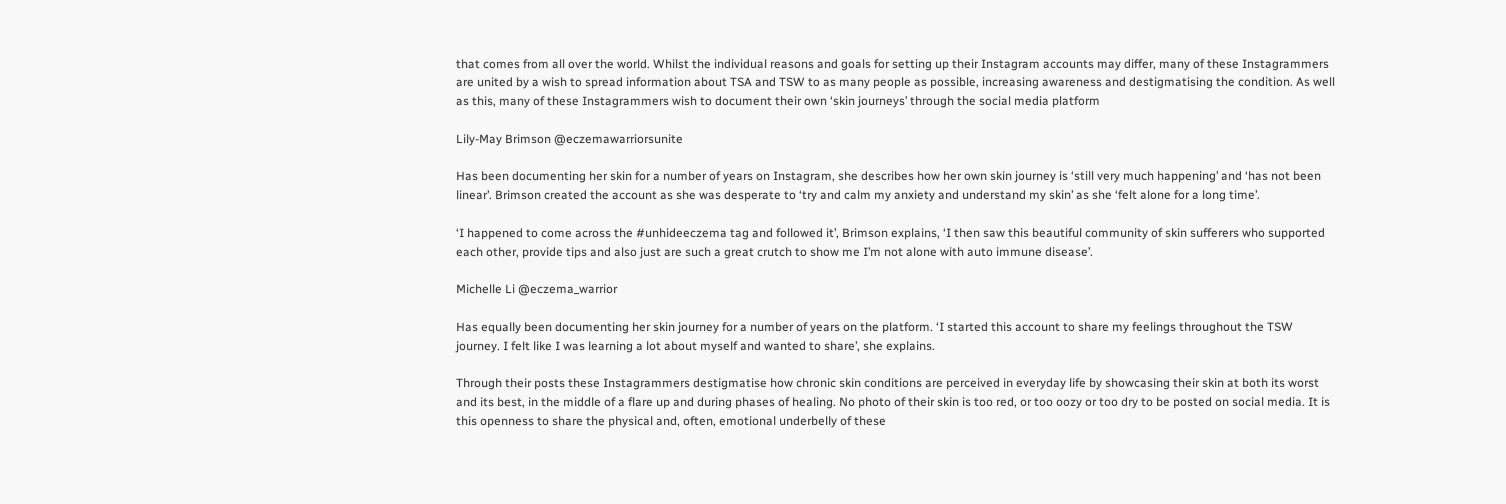that comes from all over the world. Whilst the individual reasons and goals for setting up their Instagram accounts may differ, many of these Instagrammers are united by a wish to spread information about TSA and TSW to as many people as possible, increasing awareness and destigmatising the condition. As well as this, many of these Instagrammers wish to document their own ‘skin journeys’ through the social media platform

Lily-May Brimson @eczemawarriorsunite

Has been documenting her skin for a number of years on Instagram, she describes how her own skin journey is ‘still very much happening’ and ‘has not been linear’. Brimson created the account as she was desperate to ‘try and calm my anxiety and understand my skin’ as she ‘felt alone for a long time’.

‘I happened to come across the #unhideeczema tag and followed it’, Brimson explains, ‘I then saw this beautiful community of skin sufferers who supported each other, provide tips and also just are such a great crutch to show me I’m not alone with auto immune disease’.

Michelle Li @eczema_warrior

Has equally been documenting her skin journey for a number of years on the platform. ‘I started this account to share my feelings throughout the TSW journey. I felt like I was learning a lot about myself and wanted to share’, she explains.

Through their posts these Instagrammers destigmatise how chronic skin conditions are perceived in everyday life by showcasing their skin at both its worst and its best, in the middle of a flare up and during phases of healing. No photo of their skin is too red, or too oozy or too dry to be posted on social media. It is this openness to share the physical and, often, emotional underbelly of these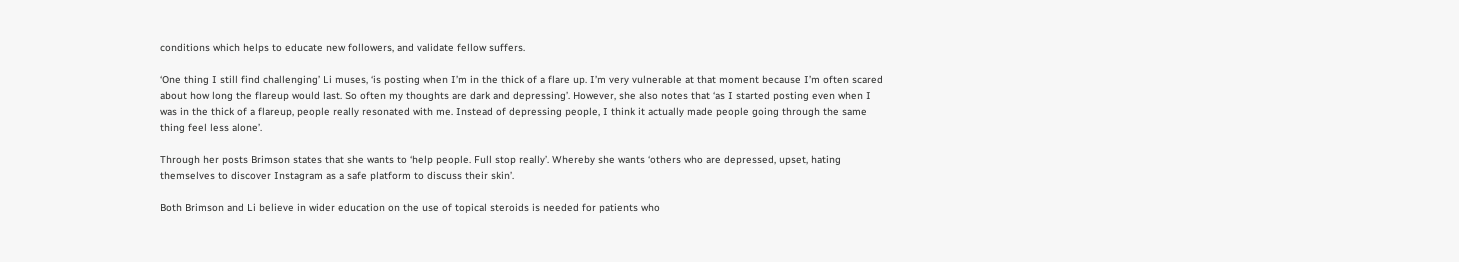conditions which helps to educate new followers, and validate fellow suffers.

‘One thing I still find challenging’ Li muses, ‘is posting when I’m in the thick of a flare up. I’m very vulnerable at that moment because I’m often scared about how long the flareup would last. So often my thoughts are dark and depressing’. However, she also notes that ‘as I started posting even when I was in the thick of a flareup, people really resonated with me. Instead of depressing people, I think it actually made people going through the same thing feel less alone’.

Through her posts Brimson states that she wants to ‘help people. Full stop really’. Whereby she wants ‘others who are depressed, upset, hating themselves to discover Instagram as a safe platform to discuss their skin’.

Both Brimson and Li believe in wider education on the use of topical steroids is needed for patients who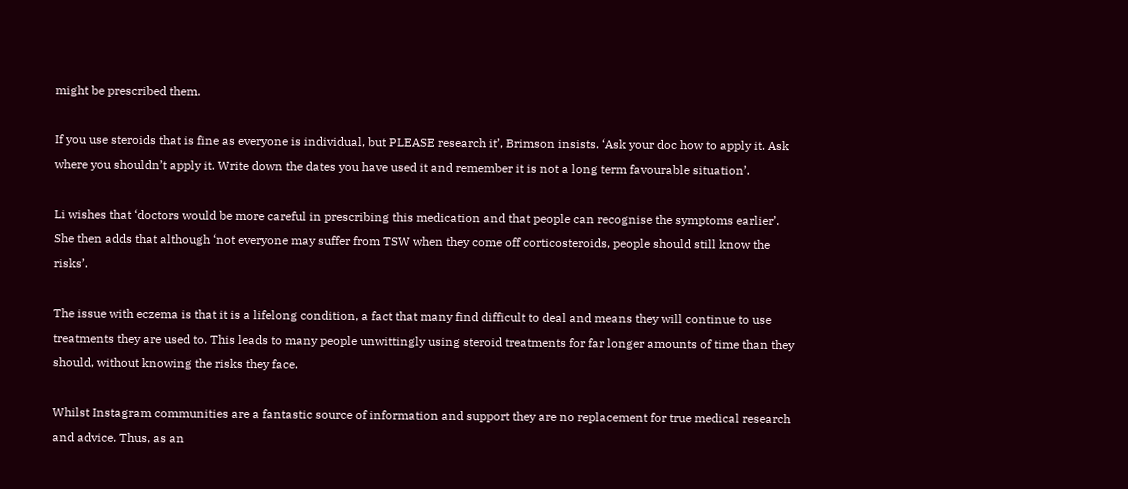might be prescribed them.

If you use steroids that is fine as everyone is individual, but PLEASE research it’, Brimson insists. ‘Ask your doc how to apply it. Ask where you shouldn’t apply it. Write down the dates you have used it and remember it is not a long term favourable situation’.

Li wishes that ‘doctors would be more careful in prescribing this medication and that people can recognise the symptoms earlier’. She then adds that although ‘not everyone may suffer from TSW when they come off corticosteroids, people should still know the risks’.

The issue with eczema is that it is a lifelong condition, a fact that many find difficult to deal and means they will continue to use treatments they are used to. This leads to many people unwittingly using steroid treatments for far longer amounts of time than they should, without knowing the risks they face.

Whilst Instagram communities are a fantastic source of information and support they are no replacement for true medical research and advice. Thus, as an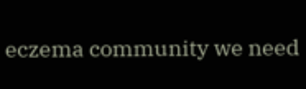eczema community we need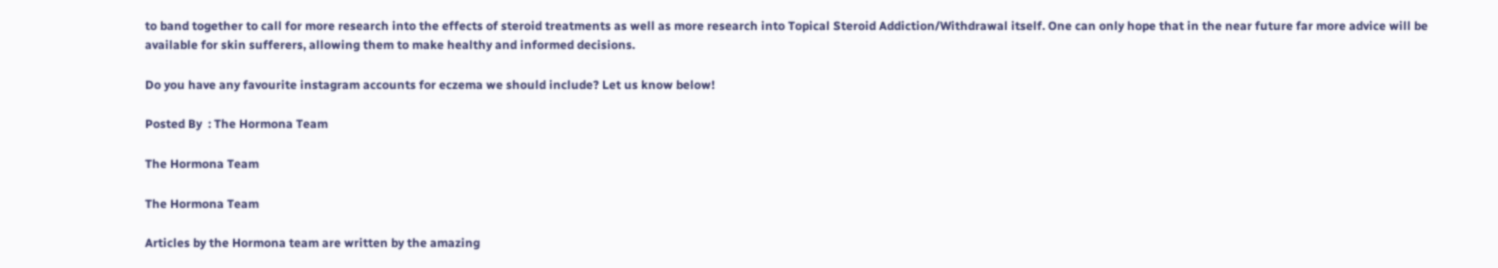to band together to call for more research into the effects of steroid treatments as well as more research into Topical Steroid Addiction/Withdrawal itself. One can only hope that in the near future far more advice will be available for skin sufferers, allowing them to make healthy and informed decisions.

Do you have any favourite instagram accounts for eczema we should include? Let us know below!

Posted By  : The Hormona Team

The Hormona Team

The Hormona Team

Articles by the Hormona team are written by the amazing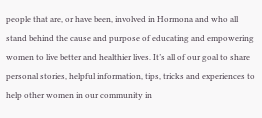people that are, or have been, involved in Hormona and who all stand behind the cause and purpose of educating and empowering women to live better and healthier lives. It’s all of our goal to share personal stories, helpful information, tips, tricks and experiences to help other women in our community in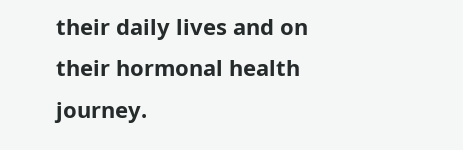their daily lives and on their hormonal health journey.